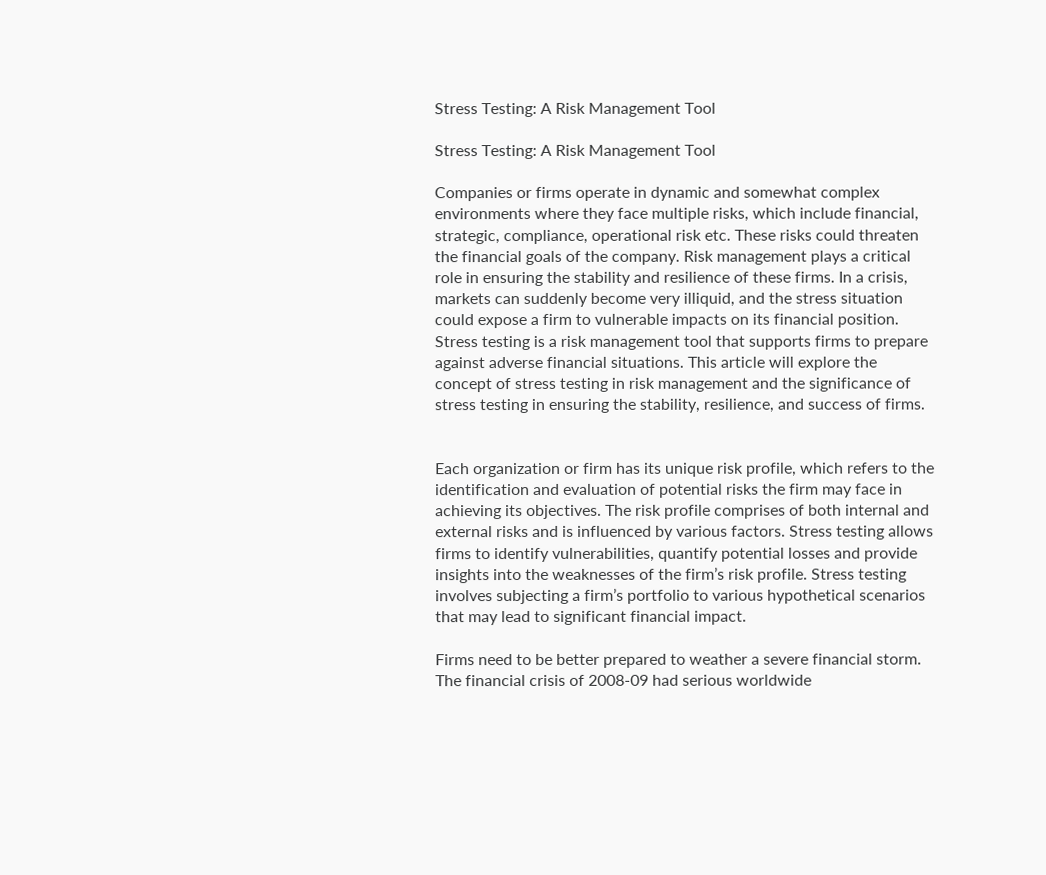Stress Testing: A Risk Management Tool

Stress Testing: A Risk Management Tool

Companies or firms operate in dynamic and somewhat complex environments where they face multiple risks, which include financial, strategic, compliance, operational risk etc. These risks could threaten the financial goals of the company. Risk management plays a critical role in ensuring the stability and resilience of these firms. In a crisis, markets can suddenly become very illiquid, and the stress situation could expose a firm to vulnerable impacts on its financial position. Stress testing is a risk management tool that supports firms to prepare against adverse financial situations. This article will explore the concept of stress testing in risk management and the significance of stress testing in ensuring the stability, resilience, and success of firms.


Each organization or firm has its unique risk profile, which refers to the identification and evaluation of potential risks the firm may face in achieving its objectives. The risk profile comprises of both internal and external risks and is influenced by various factors. Stress testing allows firms to identify vulnerabilities, quantify potential losses and provide insights into the weaknesses of the firm’s risk profile. Stress testing involves subjecting a firm’s portfolio to various hypothetical scenarios that may lead to significant financial impact.

Firms need to be better prepared to weather a severe financial storm. The financial crisis of 2008-09 had serious worldwide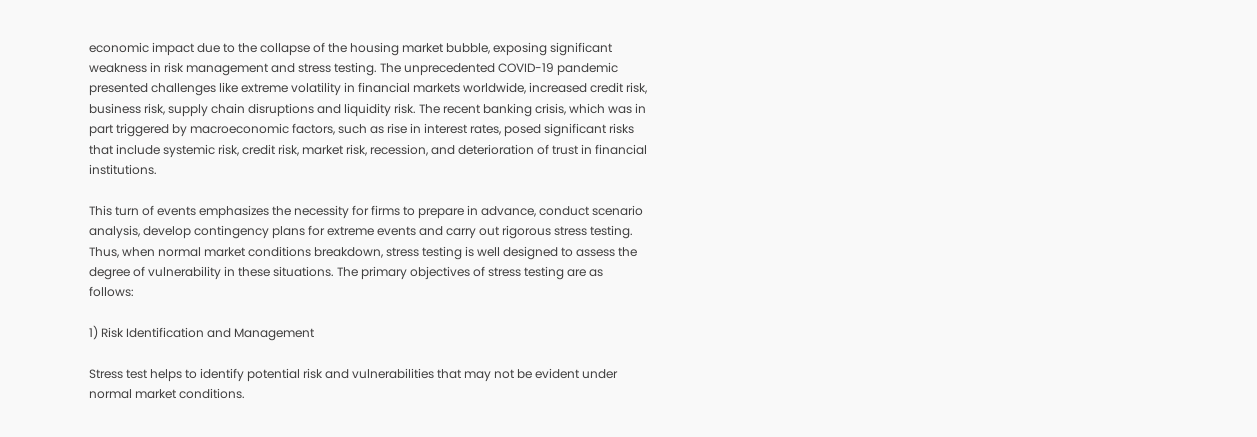economic impact due to the collapse of the housing market bubble, exposing significant weakness in risk management and stress testing. The unprecedented COVID-19 pandemic presented challenges like extreme volatility in financial markets worldwide, increased credit risk, business risk, supply chain disruptions and liquidity risk. The recent banking crisis, which was in part triggered by macroeconomic factors, such as rise in interest rates, posed significant risks that include systemic risk, credit risk, market risk, recession, and deterioration of trust in financial institutions.

This turn of events emphasizes the necessity for firms to prepare in advance, conduct scenario analysis, develop contingency plans for extreme events and carry out rigorous stress testing. Thus, when normal market conditions breakdown, stress testing is well designed to assess the degree of vulnerability in these situations. The primary objectives of stress testing are as follows:

1) Risk Identification and Management

Stress test helps to identify potential risk and vulnerabilities that may not be evident under normal market conditions.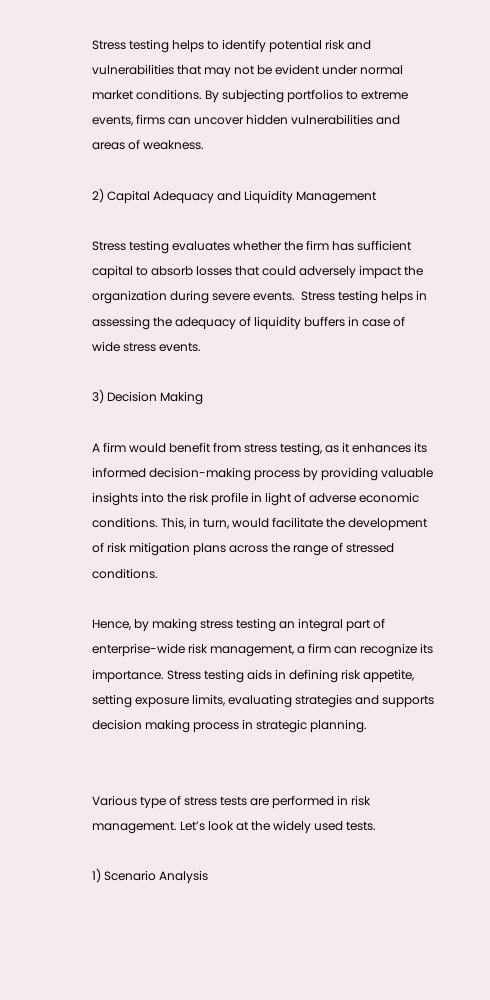Stress testing helps to identify potential risk and vulnerabilities that may not be evident under normal market conditions. By subjecting portfolios to extreme events, firms can uncover hidden vulnerabilities and areas of weakness.

2) Capital Adequacy and Liquidity Management

Stress testing evaluates whether the firm has sufficient capital to absorb losses that could adversely impact the organization during severe events.  Stress testing helps in assessing the adequacy of liquidity buffers in case of wide stress events.

3) Decision Making

A firm would benefit from stress testing, as it enhances its informed decision-making process by providing valuable insights into the risk profile in light of adverse economic conditions. This, in turn, would facilitate the development of risk mitigation plans across the range of stressed conditions.

Hence, by making stress testing an integral part of enterprise-wide risk management, a firm can recognize its importance. Stress testing aids in defining risk appetite, setting exposure limits, evaluating strategies and supports decision making process in strategic planning.


Various type of stress tests are performed in risk management. Let’s look at the widely used tests.

1) Scenario Analysis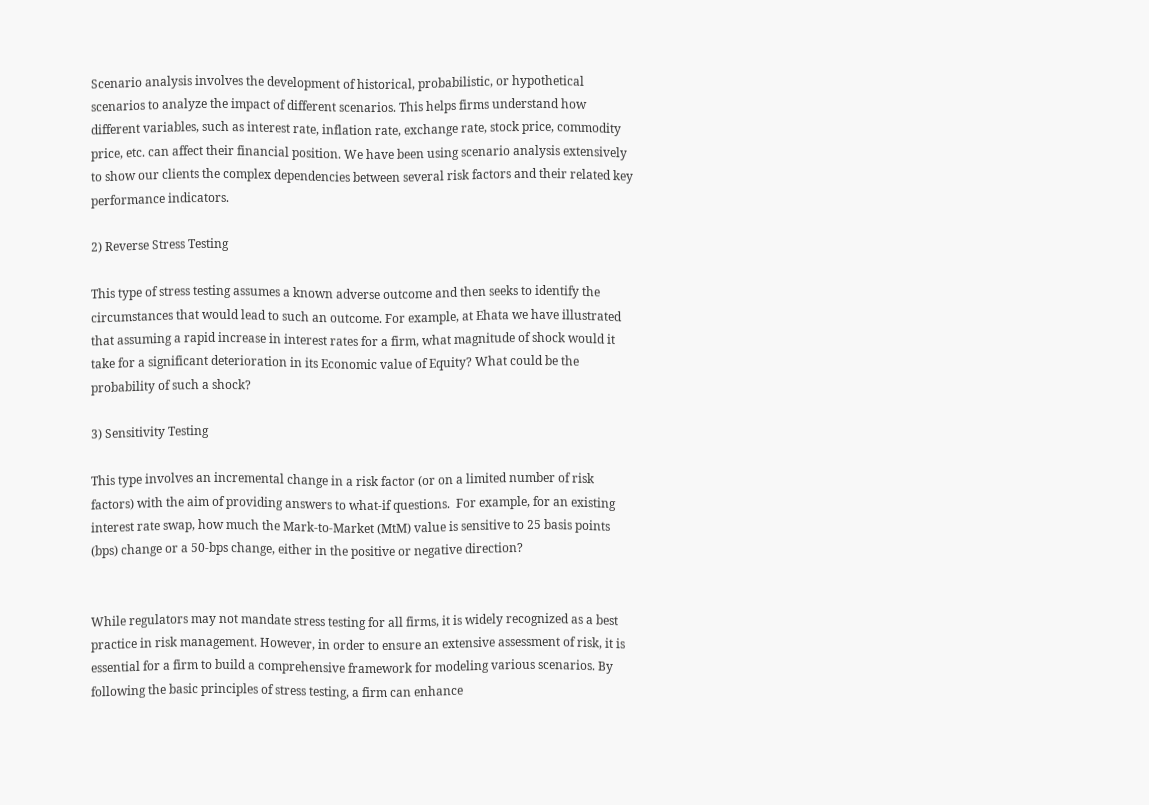Scenario analysis involves the development of historical, probabilistic, or hypothetical scenarios to analyze the impact of different scenarios. This helps firms understand how different variables, such as interest rate, inflation rate, exchange rate, stock price, commodity price, etc. can affect their financial position. We have been using scenario analysis extensively to show our clients the complex dependencies between several risk factors and their related key performance indicators.

2) Reverse Stress Testing

This type of stress testing assumes a known adverse outcome and then seeks to identify the circumstances that would lead to such an outcome. For example, at Ehata we have illustrated that assuming a rapid increase in interest rates for a firm, what magnitude of shock would it take for a significant deterioration in its Economic value of Equity? What could be the probability of such a shock?

3) Sensitivity Testing

This type involves an incremental change in a risk factor (or on a limited number of risk factors) with the aim of providing answers to what-if questions.  For example, for an existing interest rate swap, how much the Mark-to-Market (MtM) value is sensitive to 25 basis points (bps) change or a 50-bps change, either in the positive or negative direction?


While regulators may not mandate stress testing for all firms, it is widely recognized as a best practice in risk management. However, in order to ensure an extensive assessment of risk, it is essential for a firm to build a comprehensive framework for modeling various scenarios. By following the basic principles of stress testing, a firm can enhance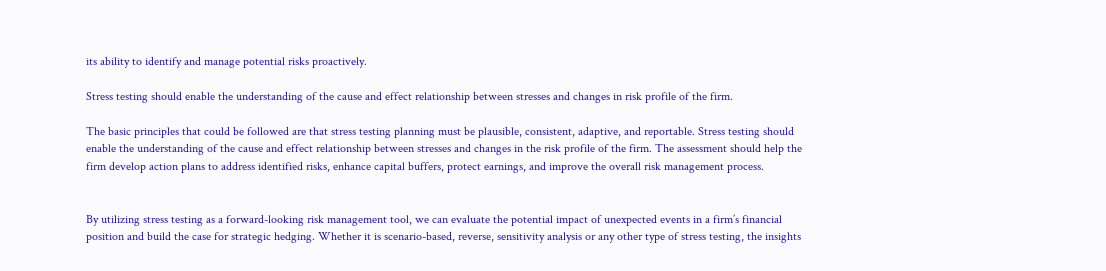its ability to identify and manage potential risks proactively.

Stress testing should enable the understanding of the cause and effect relationship between stresses and changes in risk profile of the firm.

The basic principles that could be followed are that stress testing planning must be plausible, consistent, adaptive, and reportable. Stress testing should enable the understanding of the cause and effect relationship between stresses and changes in the risk profile of the firm. The assessment should help the firm develop action plans to address identified risks, enhance capital buffers, protect earnings, and improve the overall risk management process.


By utilizing stress testing as a forward-looking risk management tool, we can evaluate the potential impact of unexpected events in a firm’s financial position and build the case for strategic hedging. Whether it is scenario-based, reverse, sensitivity analysis or any other type of stress testing, the insights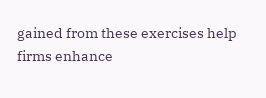gained from these exercises help firms enhance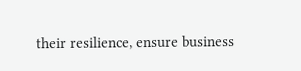their resilience, ensure business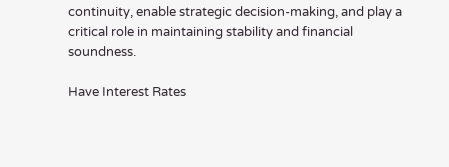continuity, enable strategic decision-making, and play a critical role in maintaining stability and financial soundness.

Have Interest Rates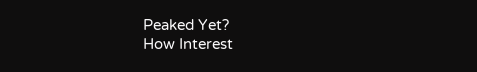Peaked Yet?
How Interest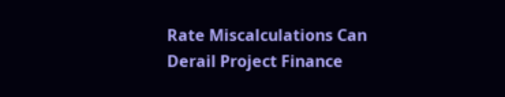Rate Miscalculations Can Derail Project Finance